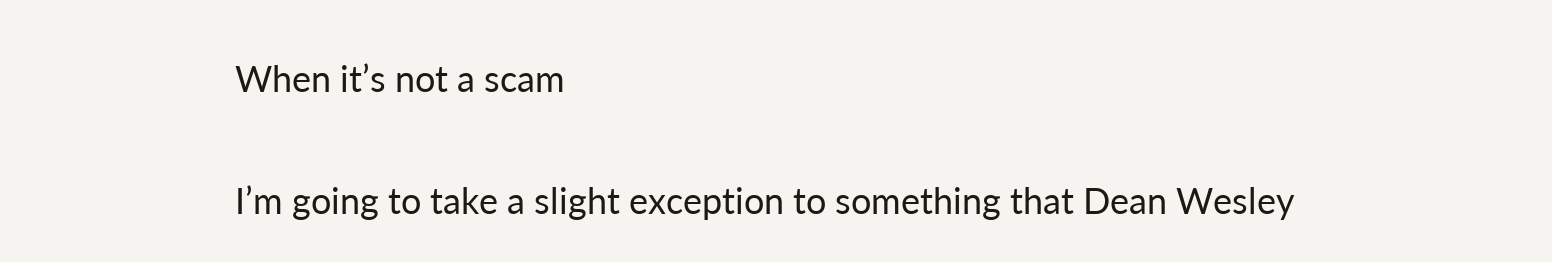When it’s not a scam

I’m going to take a slight exception to something that Dean Wesley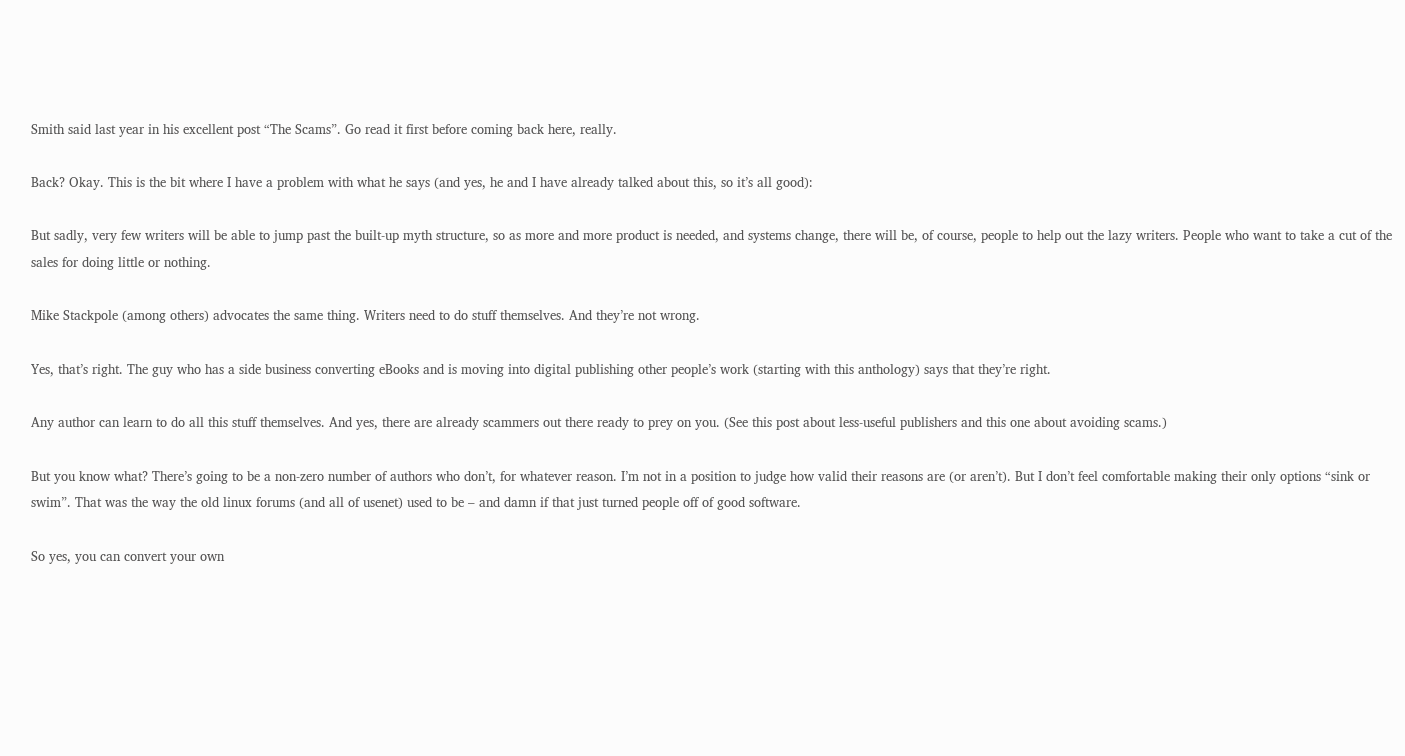Smith said last year in his excellent post “The Scams”. Go read it first before coming back here, really.

Back? Okay. This is the bit where I have a problem with what he says (and yes, he and I have already talked about this, so it’s all good):

But sadly, very few writers will be able to jump past the built-up myth structure, so as more and more product is needed, and systems change, there will be, of course, people to help out the lazy writers. People who want to take a cut of the sales for doing little or nothing.

Mike Stackpole (among others) advocates the same thing. Writers need to do stuff themselves. And they’re not wrong.

Yes, that’s right. The guy who has a side business converting eBooks and is moving into digital publishing other people’s work (starting with this anthology) says that they’re right.

Any author can learn to do all this stuff themselves. And yes, there are already scammers out there ready to prey on you. (See this post about less-useful publishers and this one about avoiding scams.)

But you know what? There’s going to be a non-zero number of authors who don’t, for whatever reason. I’m not in a position to judge how valid their reasons are (or aren’t). But I don’t feel comfortable making their only options “sink or swim”. That was the way the old linux forums (and all of usenet) used to be – and damn if that just turned people off of good software.

So yes, you can convert your own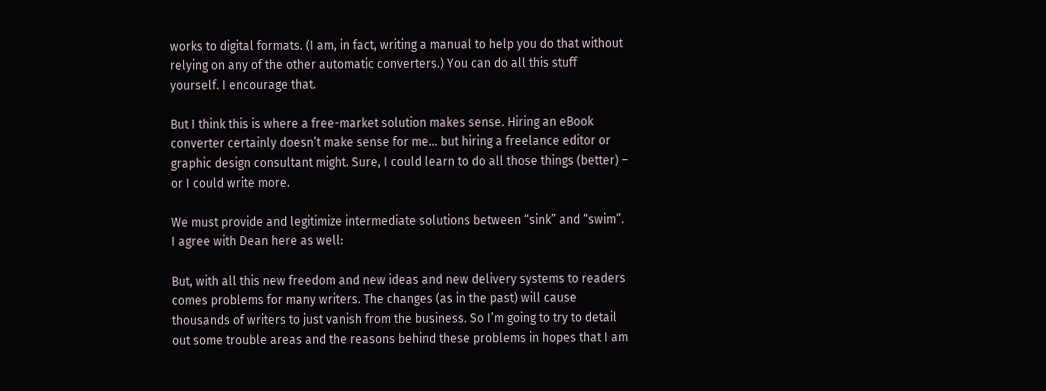works to digital formats. (I am, in fact, writing a manual to help you do that without relying on any of the other automatic converters.) You can do all this stuff yourself. I encourage that.

But I think this is where a free-market solution makes sense. Hiring an eBook converter certainly doesn’t make sense for me… but hiring a freelance editor or graphic design consultant might. Sure, I could learn to do all those things (better) – or I could write more.

We must provide and legitimize intermediate solutions between “sink” and “swim”. I agree with Dean here as well:

But, with all this new freedom and new ideas and new delivery systems to readers comes problems for many writers. The changes (as in the past) will cause thousands of writers to just vanish from the business. So I’m going to try to detail out some trouble areas and the reasons behind these problems in hopes that I am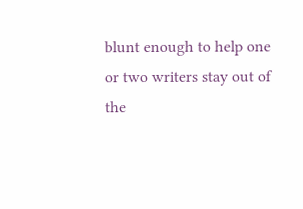blunt enough to help one or two writers stay out of the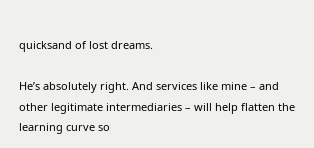quicksand of lost dreams.

He’s absolutely right. And services like mine – and other legitimate intermediaries – will help flatten the learning curve so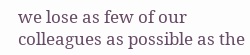we lose as few of our colleagues as possible as the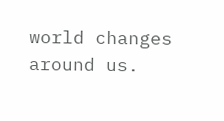world changes around us.